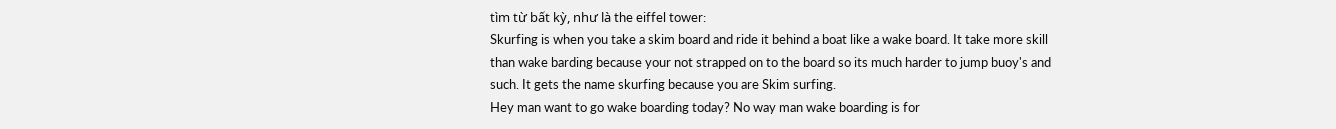tìm từ bất kỳ, như là the eiffel tower:
Skurfing is when you take a skim board and ride it behind a boat like a wake board. It take more skill than wake barding because your not strapped on to the board so its much harder to jump buoy's and such. It gets the name skurfing because you are Skim surfing.
Hey man want to go wake boarding today? No way man wake boarding is for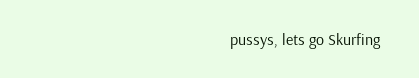pussys, lets go Skurfing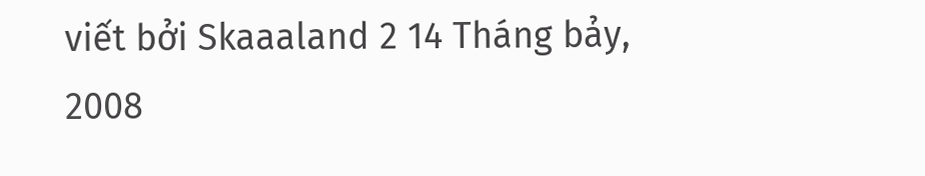viết bởi Skaaaland 2 14 Tháng bảy, 2008